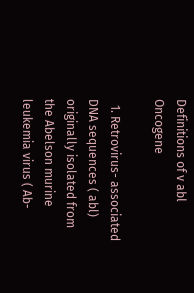Definitions of v abl Oncogene

  1. Retrovirus- associated DNA sequences ( abl) originally isolated from the Abelson murine leukemia virus ( Ab-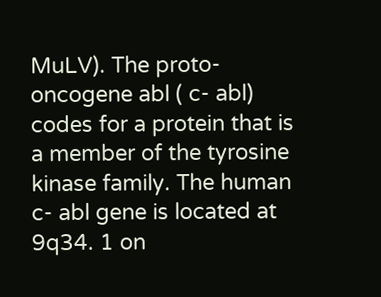MuLV). The proto- oncogene abl ( c- abl) codes for a protein that is a member of the tyrosine kinase family. The human c- abl gene is located at 9q34. 1 on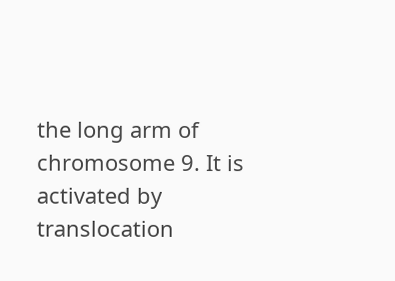the long arm of chromosome 9. It is activated by translocation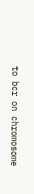to bcr on chromosome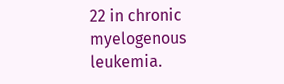22 in chronic myelogenous leukemia.